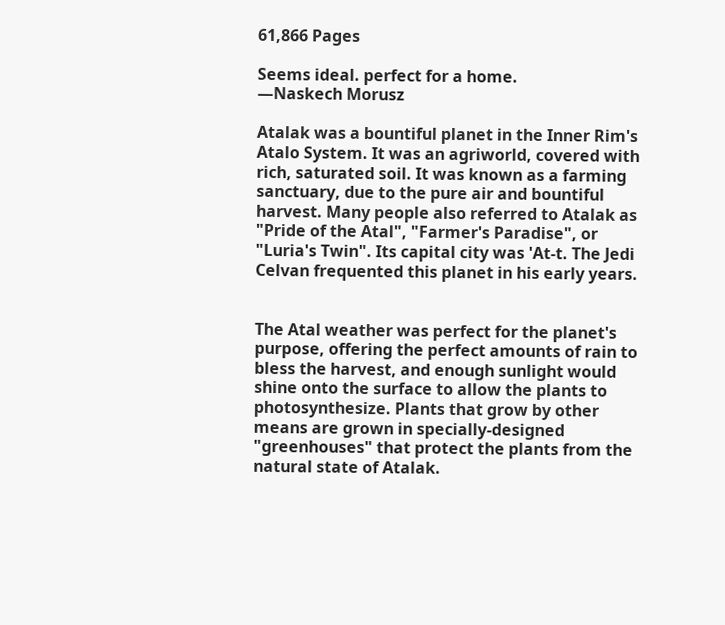61,866 Pages

Seems ideal. perfect for a home.
—Naskech Morusz

Atalak was a bountiful planet in the Inner Rim's Atalo System. It was an agriworld, covered with rich, saturated soil. It was known as a farming sanctuary, due to the pure air and bountiful harvest. Many people also referred to Atalak as "Pride of the Atal", "Farmer's Paradise", or "Luria's Twin". Its capital city was 'At-t. The Jedi Celvan frequented this planet in his early years.


The Atal weather was perfect for the planet's purpose, offering the perfect amounts of rain to bless the harvest, and enough sunlight would shine onto the surface to allow the plants to photosynthesize. Plants that grow by other means are grown in specially-designed "greenhouses" that protect the plants from the natural state of Atalak.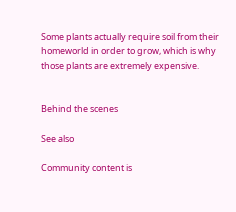Some plants actually require soil from their homeworld in order to grow, which is why those plants are extremely expensive.


Behind the scenes

See also

Community content is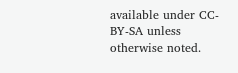available under CC-BY-SA unless otherwise noted.